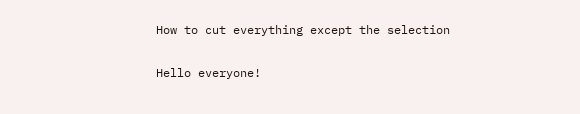How to cut everything except the selection

Hello everyone!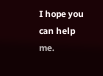I hope you can help me.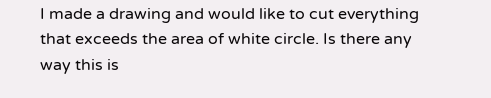I made a drawing and would like to cut everything that exceeds the area of white circle. Is there any way this is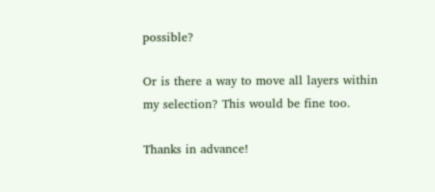possible?

Or is there a way to move all layers within my selection? This would be fine too.

Thanks in advance!